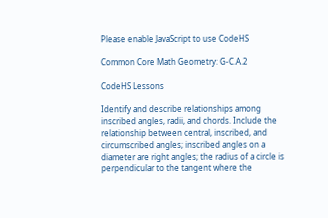Please enable JavaScript to use CodeHS

Common Core Math Geometry: G-C.A.2

CodeHS Lessons

Identify and describe relationships among inscribed angles, radii, and chords. Include the relationship between central, inscribed, and circumscribed angles; inscribed angles on a diameter are right angles; the radius of a circle is perpendicular to the tangent where the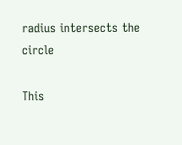radius intersects the circle

This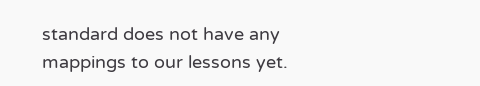standard does not have any mappings to our lessons yet.